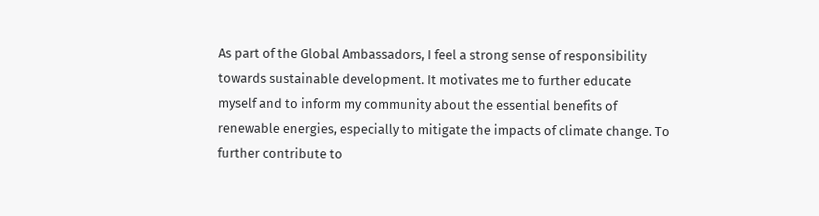As part of the Global Ambassadors, I feel a strong sense of responsibility towards sustainable development. It motivates me to further educate myself and to inform my community about the essential benefits of renewable energies, especially to mitigate the impacts of climate change. To further contribute to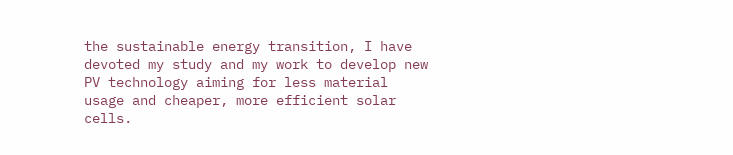the sustainable energy transition, I have devoted my study and my work to develop new PV technology aiming for less material usage and cheaper, more efficient solar cells.